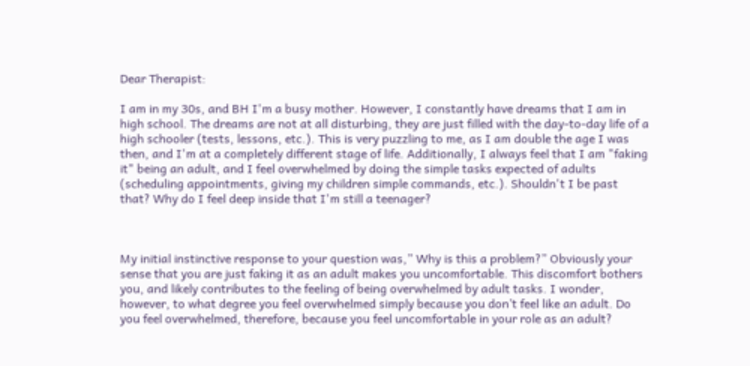Dear Therapist:

I am in my 30s, and BH I'm a busy mother. However, I constantly have dreams that I am in high school. The dreams are not at all disturbing, they are just filled with the day-to-day life of a high schooler (tests, lessons, etc.). This is very puzzling to me, as I am double the age I was then, and I'm at a completely different stage of life. Additionally, I always feel that I am "faking it" being an adult, and I feel overwhelmed by doing the simple tasks expected of adults (scheduling appointments, giving my children simple commands, etc.). Shouldn't I be past that? Why do I feel deep inside that I'm still a teenager?



My initial instinctive response to your question was,” Why is this a problem?” Obviously your sense that you are just faking it as an adult makes you uncomfortable. This discomfort bothers you, and likely contributes to the feeling of being overwhelmed by adult tasks. I wonder, however, to what degree you feel overwhelmed simply because you don’t feel like an adult. Do you feel overwhelmed, therefore, because you feel uncomfortable in your role as an adult?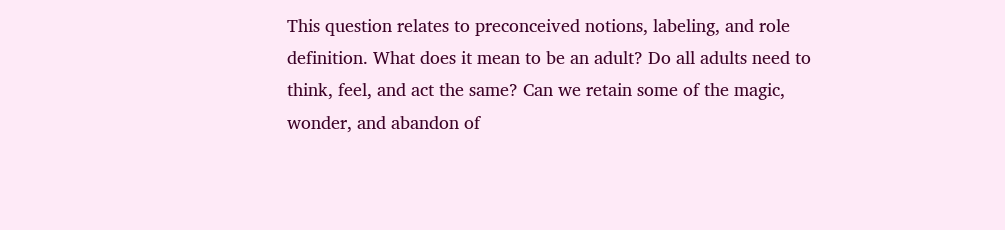This question relates to preconceived notions, labeling, and role definition. What does it mean to be an adult? Do all adults need to think, feel, and act the same? Can we retain some of the magic, wonder, and abandon of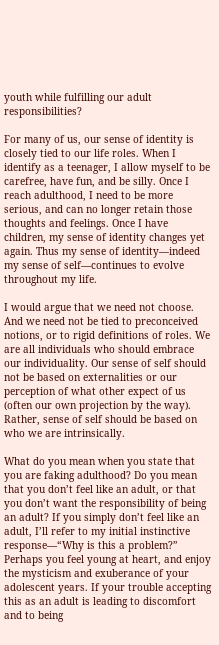youth while fulfilling our adult responsibilities?

For many of us, our sense of identity is closely tied to our life roles. When I identify as a teenager, I allow myself to be carefree, have fun, and be silly. Once I reach adulthood, I need to be more serious, and can no longer retain those thoughts and feelings. Once I have children, my sense of identity changes yet again. Thus my sense of identity—indeed my sense of self—continues to evolve throughout my life.

I would argue that we need not choose. And we need not be tied to preconceived notions, or to rigid definitions of roles. We are all individuals who should embrace our individuality. Our sense of self should not be based on externalities or our perception of what other expect of us (often our own projection by the way). Rather, sense of self should be based on who we are intrinsically.

What do you mean when you state that you are faking adulthood? Do you mean that you don’t feel like an adult, or that you don’t want the responsibility of being an adult? If you simply don’t feel like an adult, I’ll refer to my initial instinctive response—“Why is this a problem?” Perhaps you feel young at heart, and enjoy the mysticism and exuberance of your adolescent years. If your trouble accepting this as an adult is leading to discomfort and to being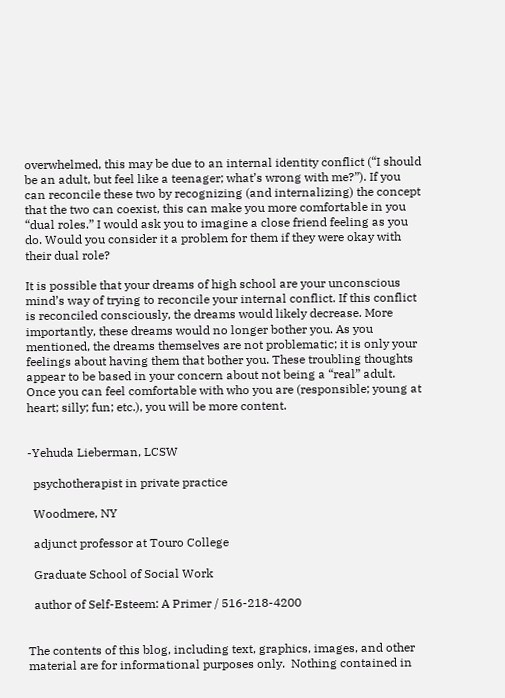overwhelmed, this may be due to an internal identity conflict (“I should be an adult, but feel like a teenager; what’s wrong with me?”). If you can reconcile these two by recognizing (and internalizing) the concept that the two can coexist, this can make you more comfortable in you “dual roles.” I would ask you to imagine a close friend feeling as you do. Would you consider it a problem for them if they were okay with their dual role?

It is possible that your dreams of high school are your unconscious mind’s way of trying to reconcile your internal conflict. If this conflict is reconciled consciously, the dreams would likely decrease. More importantly, these dreams would no longer bother you. As you mentioned, the dreams themselves are not problematic; it is only your feelings about having them that bother you. These troubling thoughts appear to be based in your concern about not being a “real” adult. Once you can feel comfortable with who you are (responsible; young at heart; silly; fun; etc.), you will be more content.


-Yehuda Lieberman, LCSW

  psychotherapist in private practice

  Woodmere, NY

  adjunct professor at Touro College

  Graduate School of Social Work

  author of Self-Esteem: A Primer / 516-218-4200


The contents of this blog, including text, graphics, images, and other material are for informational purposes only.  Nothing contained in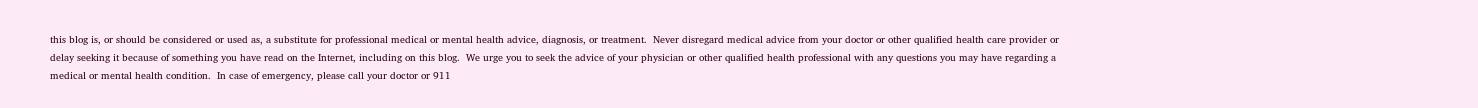this blog is, or should be considered or used as, a substitute for professional medical or mental health advice, diagnosis, or treatment.  Never disregard medical advice from your doctor or other qualified health care provider or delay seeking it because of something you have read on the Internet, including on this blog.  We urge you to seek the advice of your physician or other qualified health professional with any questions you may have regarding a medical or mental health condition.  In case of emergency, please call your doctor or 911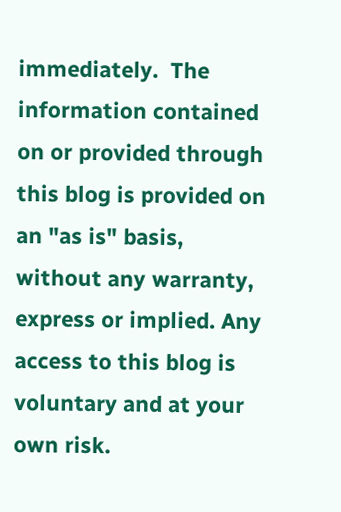immediately.  The information contained on or provided through this blog is provided on an "as is" basis, without any warranty, express or implied. Any access to this blog is voluntary and at your own risk.